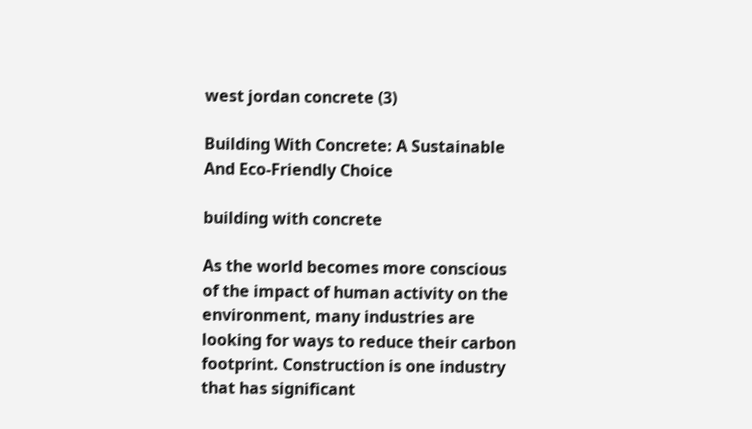west jordan concrete (3)

Building With Concrete: A Sustainable And Eco-Friendly Choice

building with concrete

As the world becomes more conscious of the impact of human activity on the environment, many industries are looking for ways to reduce their carbon footprint. Construction is one industry that has significant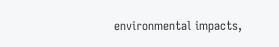environmental impacts,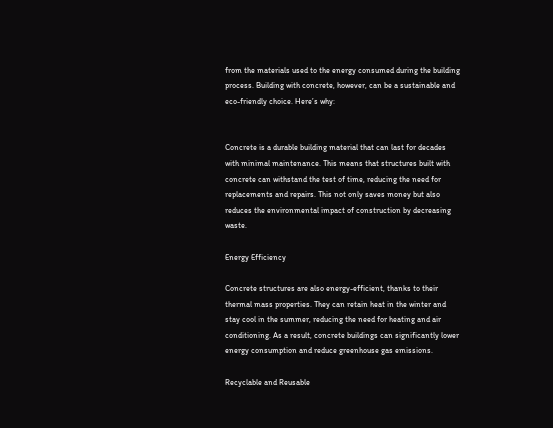from the materials used to the energy consumed during the building process. Building with concrete, however, can be a sustainable and eco-friendly choice. Here’s why:


Concrete is a durable building material that can last for decades with minimal maintenance. This means that structures built with concrete can withstand the test of time, reducing the need for replacements and repairs. This not only saves money but also reduces the environmental impact of construction by decreasing waste.

Energy Efficiency

Concrete structures are also energy-efficient, thanks to their thermal mass properties. They can retain heat in the winter and stay cool in the summer, reducing the need for heating and air conditioning. As a result, concrete buildings can significantly lower energy consumption and reduce greenhouse gas emissions.

Recyclable and Reusable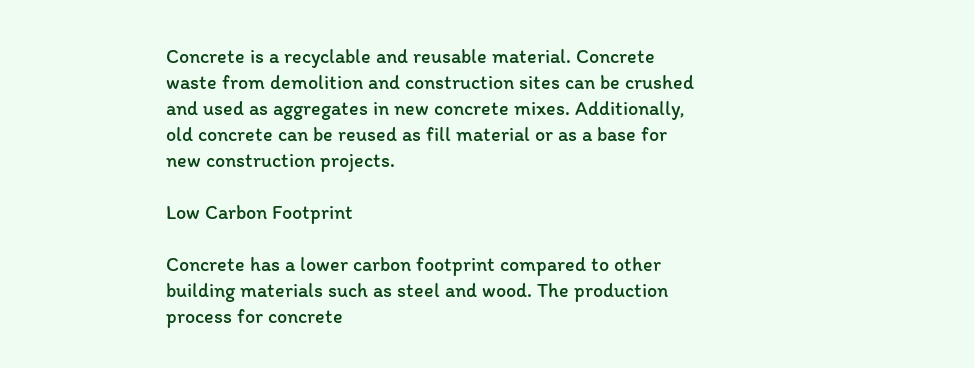Concrete is a recyclable and reusable material. Concrete waste from demolition and construction sites can be crushed and used as aggregates in new concrete mixes. Additionally, old concrete can be reused as fill material or as a base for new construction projects.

Low Carbon Footprint

Concrete has a lower carbon footprint compared to other building materials such as steel and wood. The production process for concrete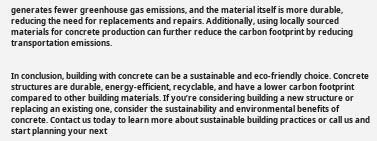generates fewer greenhouse gas emissions, and the material itself is more durable, reducing the need for replacements and repairs. Additionally, using locally sourced materials for concrete production can further reduce the carbon footprint by reducing transportation emissions.


In conclusion, building with concrete can be a sustainable and eco-friendly choice. Concrete structures are durable, energy-efficient, recyclable, and have a lower carbon footprint compared to other building materials. If you’re considering building a new structure or replacing an existing one, consider the sustainability and environmental benefits of concrete. Contact us today to learn more about sustainable building practices or call us and start planning your next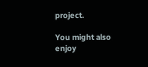project.

You might also enjoy